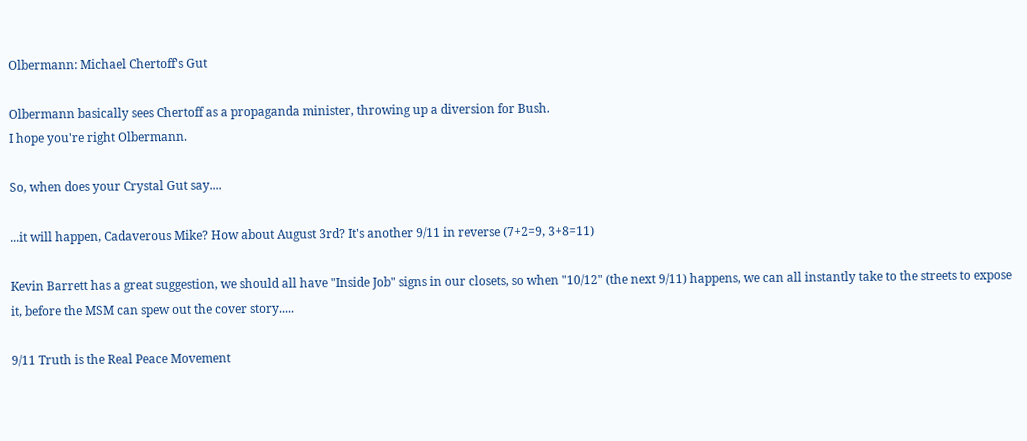Olbermann: Michael Chertoff's Gut

Olbermann basically sees Chertoff as a propaganda minister, throwing up a diversion for Bush.
I hope you're right Olbermann.

So, when does your Crystal Gut say....

...it will happen, Cadaverous Mike? How about August 3rd? It's another 9/11 in reverse (7+2=9, 3+8=11)

Kevin Barrett has a great suggestion, we should all have "Inside Job" signs in our closets, so when "10/12" (the next 9/11) happens, we can all instantly take to the streets to expose it, before the MSM can spew out the cover story.....

9/11 Truth is the Real Peace Movement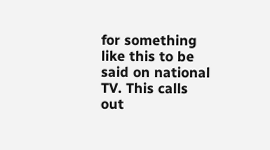for something like this to be said on national TV. This calls out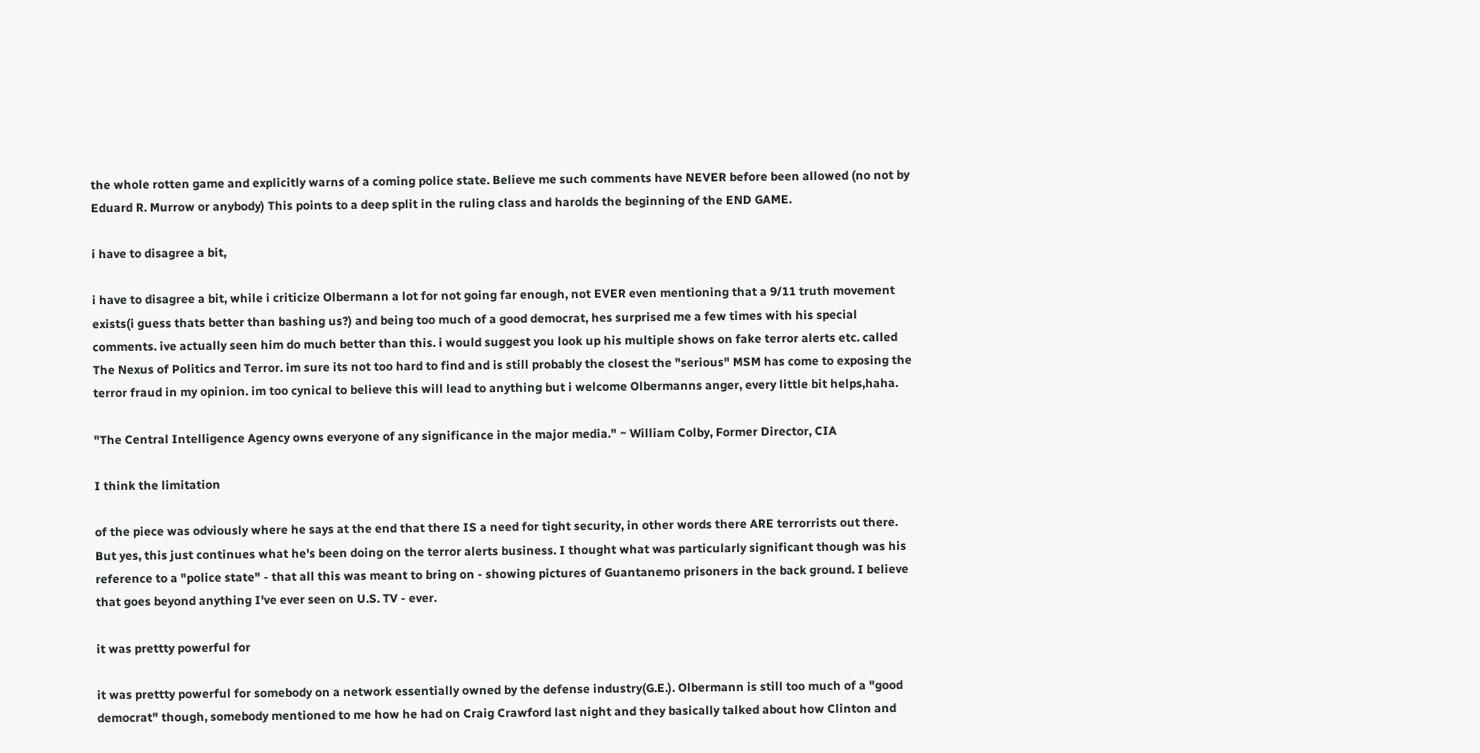the whole rotten game and explicitly warns of a coming police state. Believe me such comments have NEVER before been allowed (no not by Eduard R. Murrow or anybody) This points to a deep split in the ruling class and harolds the beginning of the END GAME.

i have to disagree a bit,

i have to disagree a bit, while i criticize Olbermann a lot for not going far enough, not EVER even mentioning that a 9/11 truth movement exists(i guess thats better than bashing us?) and being too much of a good democrat, hes surprised me a few times with his special comments. ive actually seen him do much better than this. i would suggest you look up his multiple shows on fake terror alerts etc. called The Nexus of Politics and Terror. im sure its not too hard to find and is still probably the closest the "serious" MSM has come to exposing the terror fraud in my opinion. im too cynical to believe this will lead to anything but i welcome Olbermanns anger, every little bit helps,haha.

"The Central Intelligence Agency owns everyone of any significance in the major media." ~ William Colby, Former Director, CIA

I think the limitation

of the piece was odviously where he says at the end that there IS a need for tight security, in other words there ARE terrorrists out there. But yes, this just continues what he's been doing on the terror alerts business. I thought what was particularly significant though was his reference to a "police state" - that all this was meant to bring on - showing pictures of Guantanemo prisoners in the back ground. I believe that goes beyond anything I've ever seen on U.S. TV - ever.

it was prettty powerful for

it was prettty powerful for somebody on a network essentially owned by the defense industry(G.E.). Olbermann is still too much of a "good democrat" though, somebody mentioned to me how he had on Craig Crawford last night and they basically talked about how Clinton and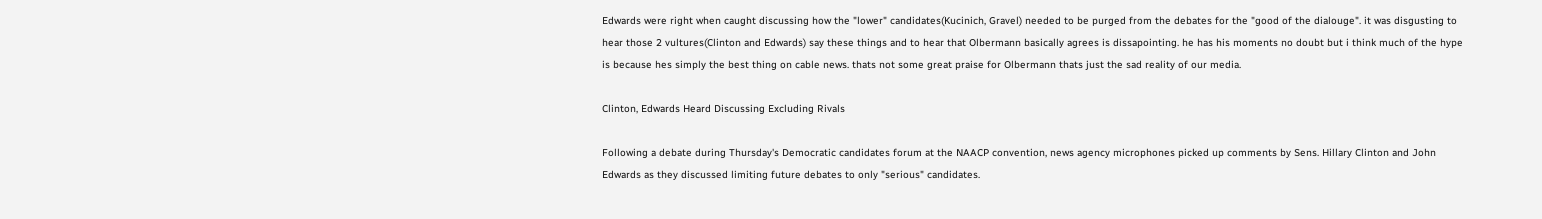Edwards were right when caught discussing how the "lower" candidates(Kucinich, Gravel) needed to be purged from the debates for the "good of the dialouge". it was disgusting to hear those 2 vultures(Clinton and Edwards) say these things and to hear that Olbermann basically agrees is dissapointing. he has his moments no doubt but i think much of the hype is because hes simply the best thing on cable news. thats not some great praise for Olbermann thats just the sad reality of our media.

Clinton, Edwards Heard Discussing Excluding Rivals

Following a debate during Thursday's Democratic candidates forum at the NAACP convention, news agency microphones picked up comments by Sens. Hillary Clinton and John Edwards as they discussed limiting future debates to only "serious" candidates.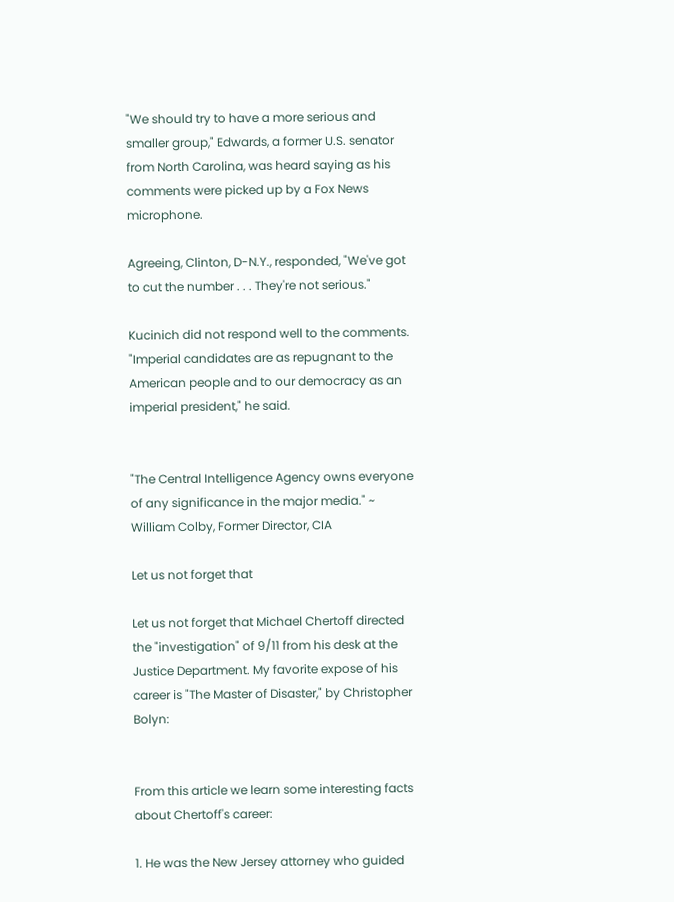"We should try to have a more serious and smaller group," Edwards, a former U.S. senator from North Carolina, was heard saying as his comments were picked up by a Fox News microphone.

Agreeing, Clinton, D-N.Y., responded, "We've got to cut the number . . . They're not serious."

Kucinich did not respond well to the comments. "Imperial candidates are as repugnant to the American people and to our democracy as an imperial president," he said.


"The Central Intelligence Agency owns everyone of any significance in the major media." ~ William Colby, Former Director, CIA

Let us not forget that

Let us not forget that Michael Chertoff directed the "investigation" of 9/11 from his desk at the Justice Department. My favorite expose of his career is "The Master of Disaster," by Christopher Bolyn:


From this article we learn some interesting facts about Chertoff's career:

1. He was the New Jersey attorney who guided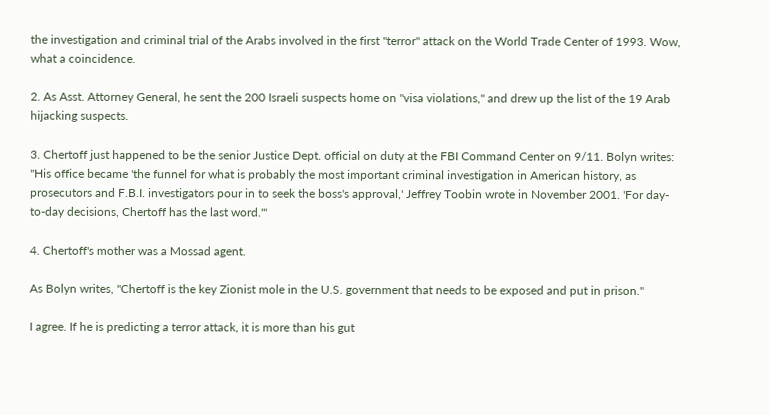the investigation and criminal trial of the Arabs involved in the first "terror" attack on the World Trade Center of 1993. Wow, what a coincidence.

2. As Asst. Attorney General, he sent the 200 Israeli suspects home on "visa violations," and drew up the list of the 19 Arab hijacking suspects.

3. Chertoff just happened to be the senior Justice Dept. official on duty at the FBI Command Center on 9/11. Bolyn writes: "His office became 'the funnel for what is probably the most important criminal investigation in American history, as prosecutors and F.B.I. investigators pour in to seek the boss's approval,' Jeffrey Toobin wrote in November 2001. 'For day-to-day decisions, Chertoff has the last word.'"

4. Chertoff's mother was a Mossad agent.

As Bolyn writes, "Chertoff is the key Zionist mole in the U.S. government that needs to be exposed and put in prison."

I agree. If he is predicting a terror attack, it is more than his gut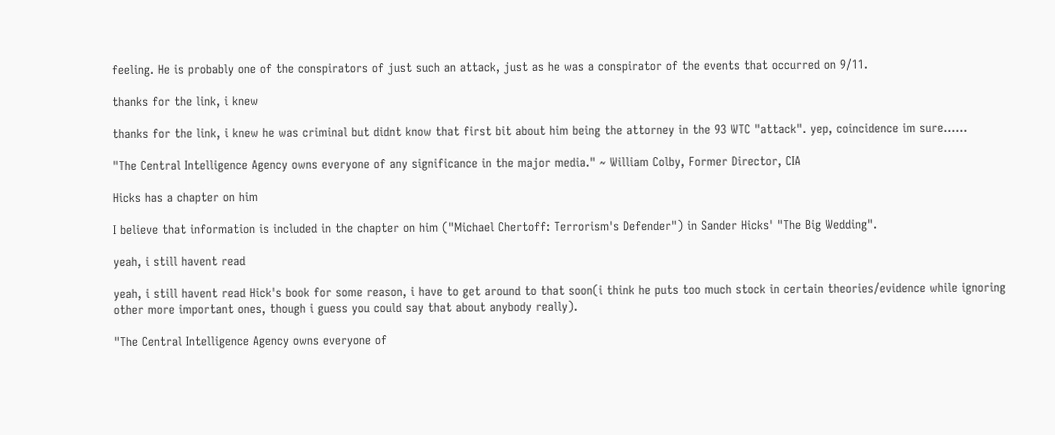feeling. He is probably one of the conspirators of just such an attack, just as he was a conspirator of the events that occurred on 9/11.

thanks for the link, i knew

thanks for the link, i knew he was criminal but didnt know that first bit about him being the attorney in the 93 WTC "attack". yep, coincidence im sure......

"The Central Intelligence Agency owns everyone of any significance in the major media." ~ William Colby, Former Director, CIA

Hicks has a chapter on him

I believe that information is included in the chapter on him ("Michael Chertoff: Terrorism's Defender") in Sander Hicks' "The Big Wedding".

yeah, i still havent read

yeah, i still havent read Hick's book for some reason, i have to get around to that soon(i think he puts too much stock in certain theories/evidence while ignoring other more important ones, though i guess you could say that about anybody really).

"The Central Intelligence Agency owns everyone of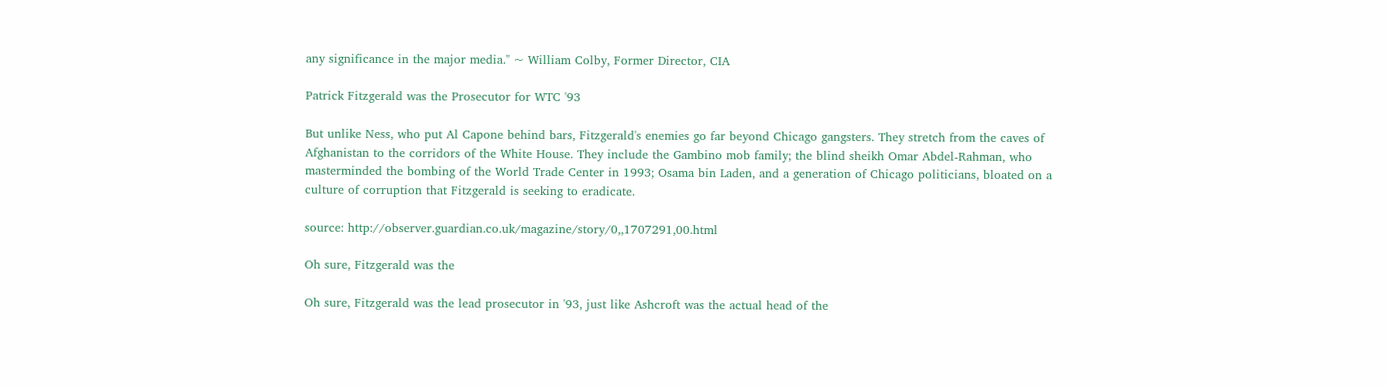any significance in the major media." ~ William Colby, Former Director, CIA

Patrick Fitzgerald was the Prosecutor for WTC '93

But unlike Ness, who put Al Capone behind bars, Fitzgerald's enemies go far beyond Chicago gangsters. They stretch from the caves of Afghanistan to the corridors of the White House. They include the Gambino mob family; the blind sheikh Omar Abdel-Rahman, who masterminded the bombing of the World Trade Center in 1993; Osama bin Laden, and a generation of Chicago politicians, bloated on a culture of corruption that Fitzgerald is seeking to eradicate.

source: http://observer.guardian.co.uk/magazine/story/0,,1707291,00.html

Oh sure, Fitzgerald was the

Oh sure, Fitzgerald was the lead prosecutor in '93, just like Ashcroft was the actual head of the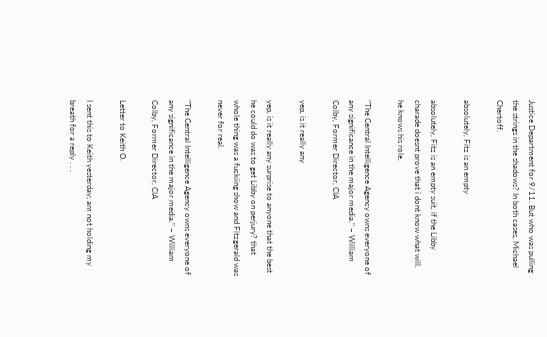Justice Department for 9/11. But who was pulling the strings in the shadows? In both cases, Michael Chertoff.

absolutely, Fitz is an empty

absolutely, Fitz is an empty suit, if the Libby charade doesnt prove that i dont know what will. he knows his role.

"The Central Intelligence Agency owns everyone of any significance in the major media." ~ William Colby, Former Director, CIA

yep, is it really any

yep, is it really any surprise to anyone that the best he could do was to get Libby on perjury? that whole thing was a fuckiing show and Fitzgerald was never for real.

"The Central Intelligence Agency owns everyone of any significance in the major media." ~ William Colby, Former Director, CIA

Letter to Keith O.

I sent this to Keith yesterday; am not holding my breath for a reply . . .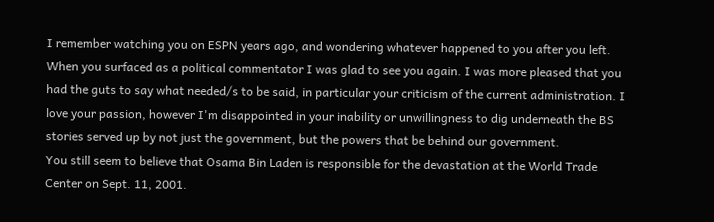I remember watching you on ESPN years ago, and wondering whatever happened to you after you left. When you surfaced as a political commentator I was glad to see you again. I was more pleased that you had the guts to say what needed/s to be said, in particular your criticism of the current administration. I love your passion, however I'm disappointed in your inability or unwillingness to dig underneath the BS stories served up by not just the government, but the powers that be behind our government.
You still seem to believe that Osama Bin Laden is responsible for the devastation at the World Trade Center on Sept. 11, 2001.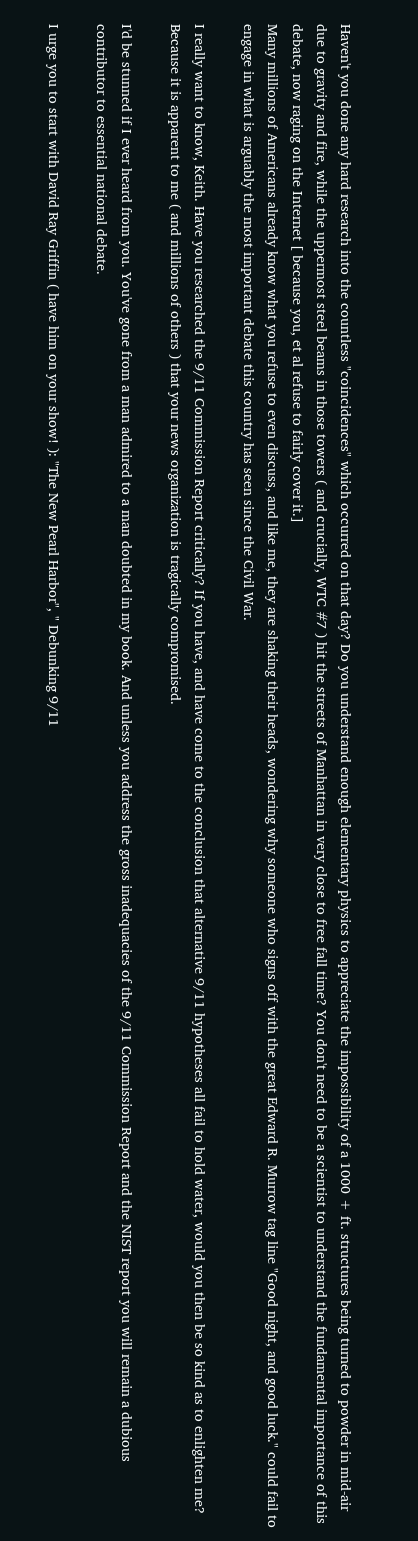Haven't you done any hard research into the countless "coincidences" which occurred on that day? Do you understand enough elementary physics to appreciate the impossibility of a 1000 + ft. structures being turned to powder in mid-air due to gravity and fire, while the uppermost steel beams in those towers ( and crucially, WTC #7 ) hit the streets of Manhattan in very close to free fall time? You don't need to be a scientist to understand the fundamental importance of this debate, now raging on the Internet [ because you, et al refuse to fairly cover it.]
Many millions of Americans already know what you refuse to even discuss, and like me, they are shaking their heads, wondering why someone who signs off with the great Edward R. Murrow tag line "Good night, and good luck." could fail to engage in what is arguably the most important debate this country has seen since the Civil War.

I really want to know, Keith. Have you researched the 9/11 Commission Report critically? If you have, and have come to the conclusion that alternative 9/11 hypotheses all fail to hold water, would you then be so kind as to enlighten me? Because it is apparent to me ( and millions of others ) that your news organization is tragically compromised.

I'd be stunned if I ever heard from you. You've gone from a man admired to a man doubted in my book. And unless you address the gross inadequacies of the 9/11 Commission Report and the NIST report you will remain a dubious contributor to essential national debate.

I urge you to start with David Ray Griffin ( have him on your show! ): "The New Pearl Harbor", " Debunking 9/11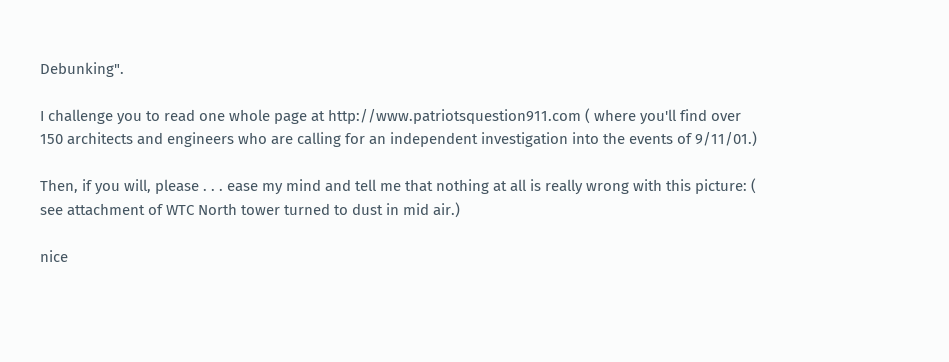Debunking".

I challenge you to read one whole page at http://www.patriotsquestion911.com ( where you'll find over 150 architects and engineers who are calling for an independent investigation into the events of 9/11/01.)

Then, if you will, please . . . ease my mind and tell me that nothing at all is really wrong with this picture: ( see attachment of WTC North tower turned to dust in mid air.)

nice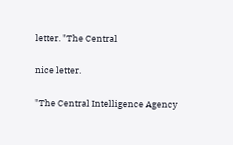letter. "The Central

nice letter.

"The Central Intelligence Agency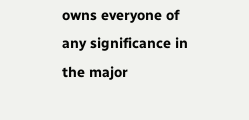owns everyone of any significance in the major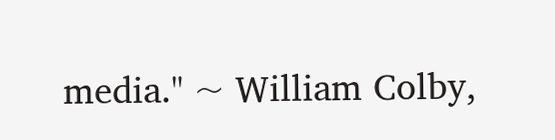media." ~ William Colby,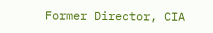Former Director, CIA